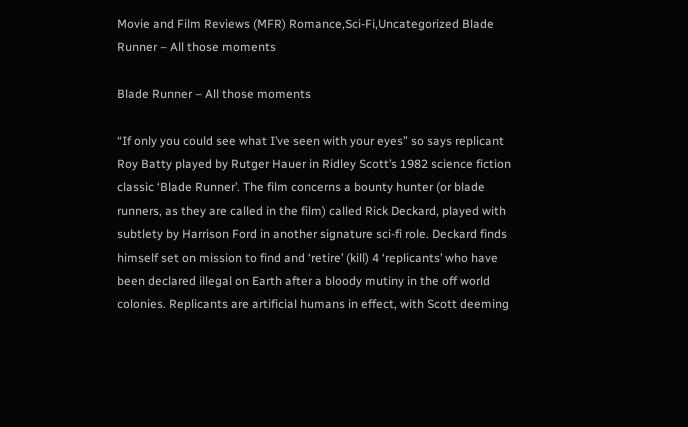Movie and Film Reviews (MFR) Romance,Sci-Fi,Uncategorized Blade Runner – All those moments

Blade Runner – All those moments

“If only you could see what I’ve seen with your eyes” so says replicant Roy Batty played by Rutger Hauer in Ridley Scott’s 1982 science fiction classic ‘Blade Runner’. The film concerns a bounty hunter (or blade runners, as they are called in the film) called Rick Deckard, played with subtlety by Harrison Ford in another signature sci-fi role. Deckard finds himself set on mission to find and ‘retire’ (kill) 4 ‘replicants’ who have been declared illegal on Earth after a bloody mutiny in the off world colonies. Replicants are artificial humans in effect, with Scott deeming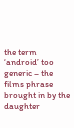the term ‘android’ too generic – the films phrase brought in by the daughter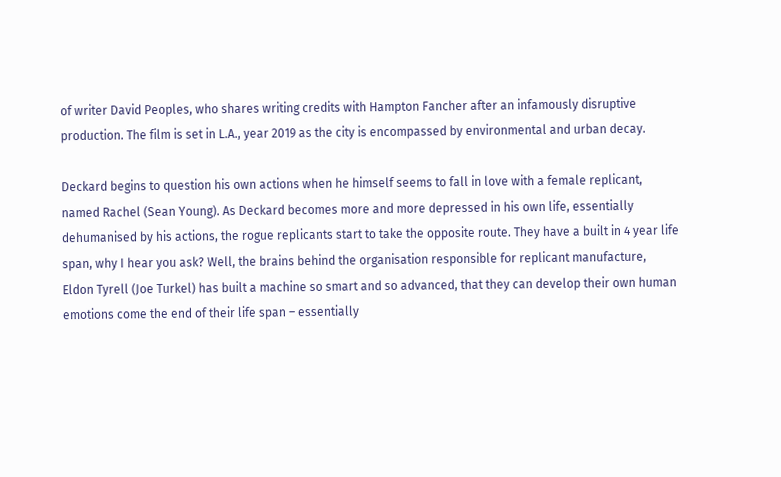of writer David Peoples, who shares writing credits with Hampton Fancher after an infamously disruptive production. The film is set in L.A., year 2019 as the city is encompassed by environmental and urban decay.

Deckard begins to question his own actions when he himself seems to fall in love with a female replicant, named Rachel (Sean Young). As Deckard becomes more and more depressed in his own life, essentially dehumanised by his actions, the rogue replicants start to take the opposite route. They have a built in 4 year life span, why I hear you ask? Well, the brains behind the organisation responsible for replicant manufacture, Eldon Tyrell (Joe Turkel) has built a machine so smart and so advanced, that they can develop their own human emotions come the end of their life span – essentially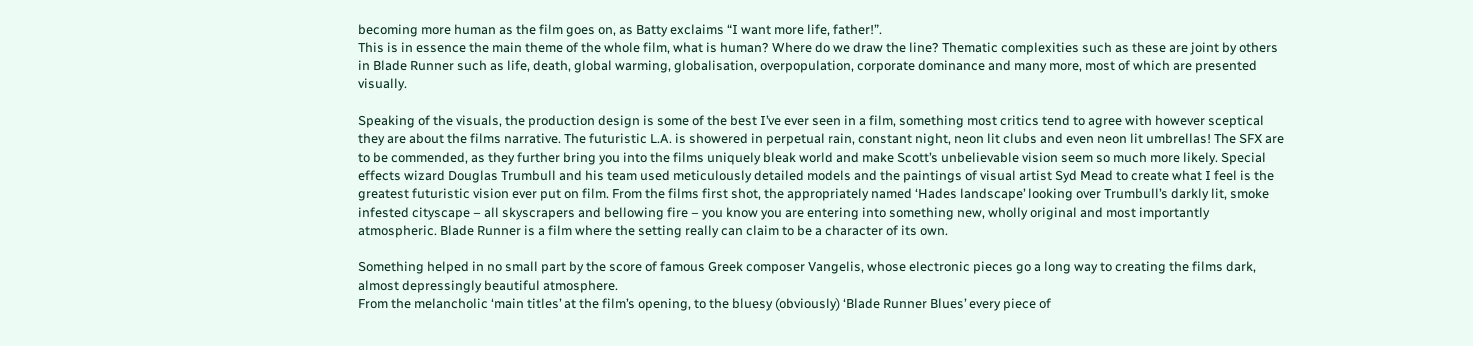becoming more human as the film goes on, as Batty exclaims “I want more life, father!”.
This is in essence the main theme of the whole film, what is human? Where do we draw the line? Thematic complexities such as these are joint by others in Blade Runner such as life, death, global warming, globalisation, overpopulation, corporate dominance and many more, most of which are presented visually.

Speaking of the visuals, the production design is some of the best I’ve ever seen in a film, something most critics tend to agree with however sceptical they are about the films narrative. The futuristic L.A. is showered in perpetual rain, constant night, neon lit clubs and even neon lit umbrellas! The SFX are to be commended, as they further bring you into the films uniquely bleak world and make Scott’s unbelievable vision seem so much more likely. Special effects wizard Douglas Trumbull and his team used meticulously detailed models and the paintings of visual artist Syd Mead to create what I feel is the greatest futuristic vision ever put on film. From the films first shot, the appropriately named ‘Hades landscape’ looking over Trumbull’s darkly lit, smoke infested cityscape – all skyscrapers and bellowing fire – you know you are entering into something new, wholly original and most importantly atmospheric. Blade Runner is a film where the setting really can claim to be a character of its own.

Something helped in no small part by the score of famous Greek composer Vangelis, whose electronic pieces go a long way to creating the films dark, almost depressingly beautiful atmosphere.
From the melancholic ‘main titles’ at the film’s opening, to the bluesy (obviously) ‘Blade Runner Blues’ every piece of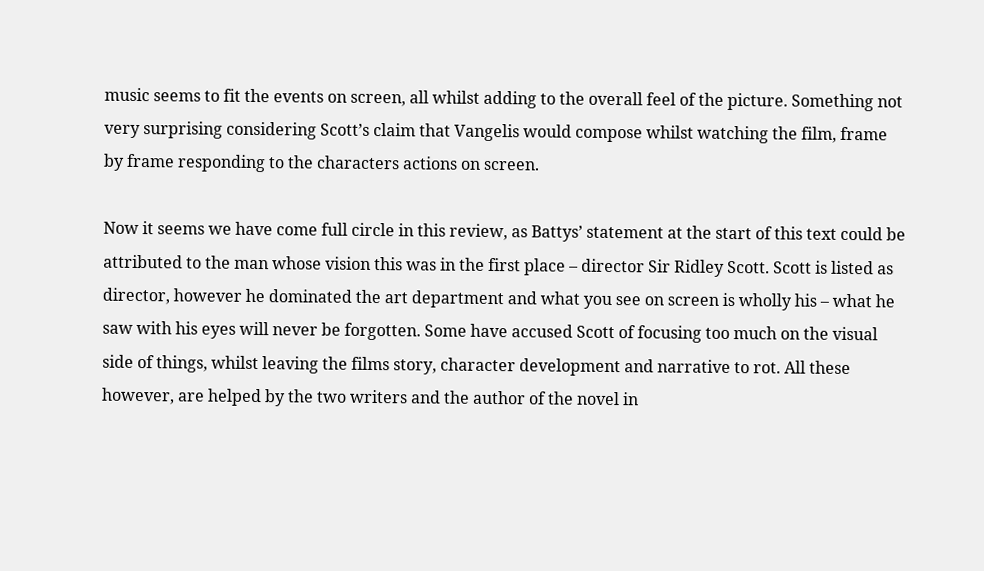music seems to fit the events on screen, all whilst adding to the overall feel of the picture. Something not very surprising considering Scott’s claim that Vangelis would compose whilst watching the film, frame by frame responding to the characters actions on screen.

Now it seems we have come full circle in this review, as Battys’ statement at the start of this text could be attributed to the man whose vision this was in the first place – director Sir Ridley Scott. Scott is listed as director, however he dominated the art department and what you see on screen is wholly his – what he saw with his eyes will never be forgotten. Some have accused Scott of focusing too much on the visual side of things, whilst leaving the films story, character development and narrative to rot. All these however, are helped by the two writers and the author of the novel in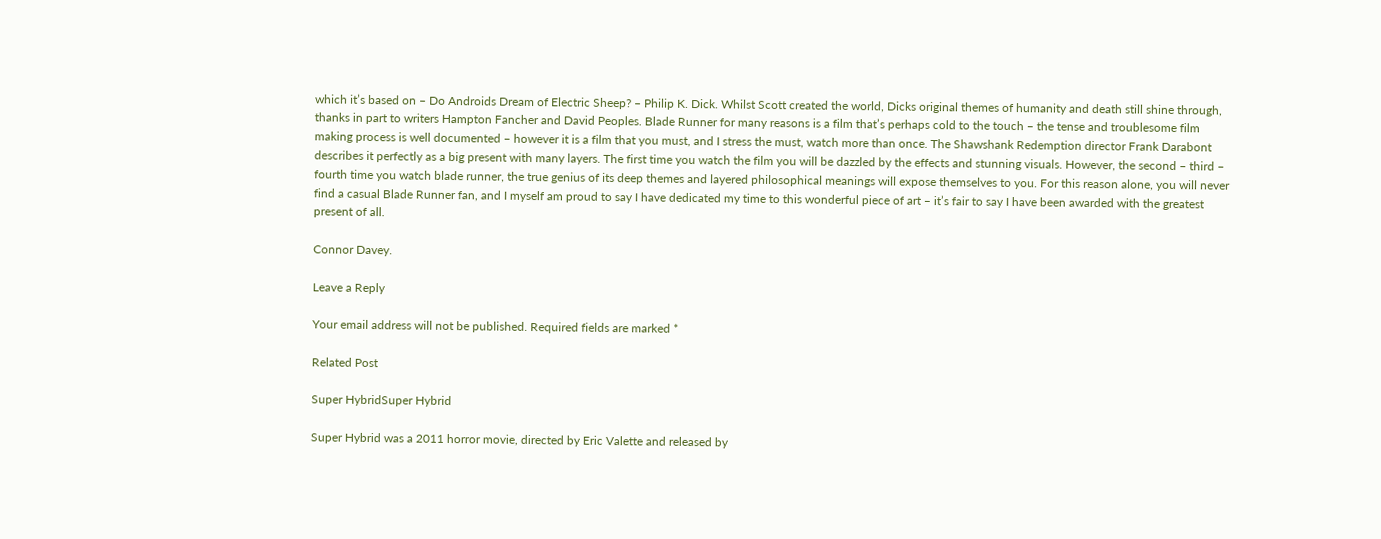which it’s based on – Do Androids Dream of Electric Sheep? – Philip K. Dick. Whilst Scott created the world, Dicks original themes of humanity and death still shine through, thanks in part to writers Hampton Fancher and David Peoples. Blade Runner for many reasons is a film that’s perhaps cold to the touch – the tense and troublesome film making process is well documented – however it is a film that you must, and I stress the must, watch more than once. The Shawshank Redemption director Frank Darabont describes it perfectly as a big present with many layers. The first time you watch the film you will be dazzled by the effects and stunning visuals. However, the second – third – fourth time you watch blade runner, the true genius of its deep themes and layered philosophical meanings will expose themselves to you. For this reason alone, you will never find a casual Blade Runner fan, and I myself am proud to say I have dedicated my time to this wonderful piece of art – it’s fair to say I have been awarded with the greatest present of all.

Connor Davey.

Leave a Reply

Your email address will not be published. Required fields are marked *

Related Post

Super HybridSuper Hybrid

Super Hybrid was a 2011 horror movie, directed by Eric Valette and released by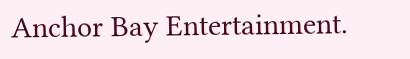Anchor Bay Entertainment.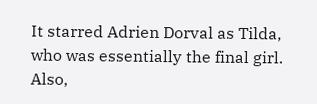It starred Adrien Dorval as Tilda, who was essentially the final girl.  Also,